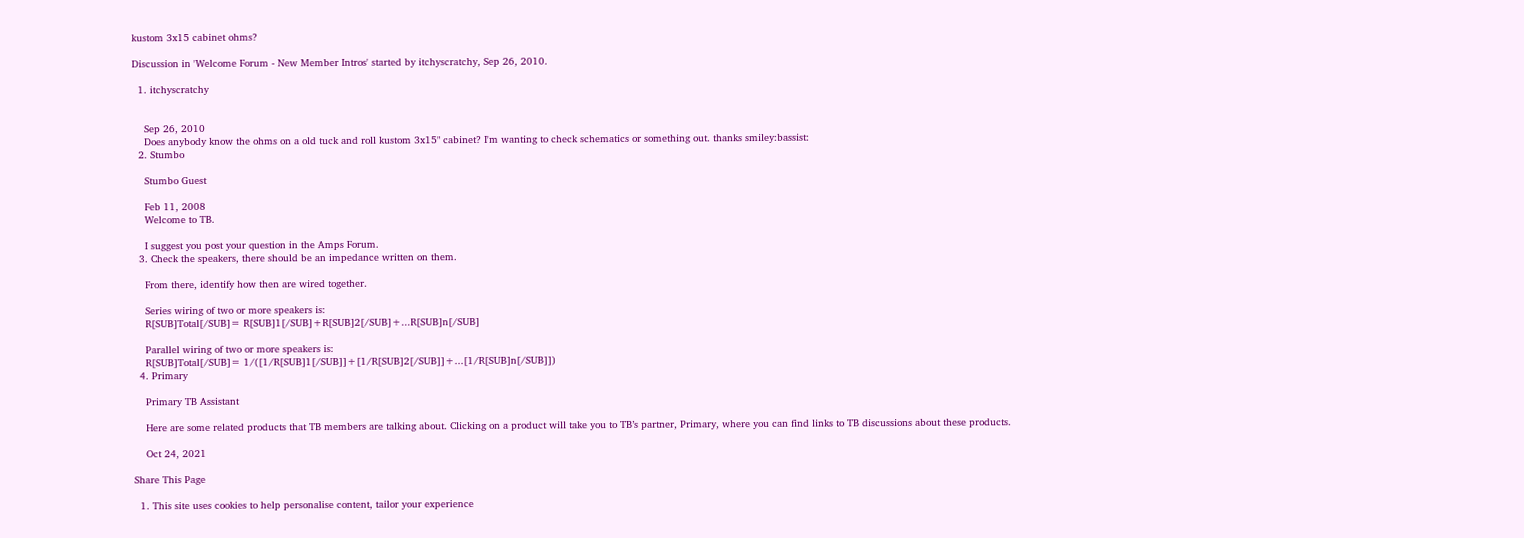kustom 3x15 cabinet ohms?

Discussion in 'Welcome Forum - New Member Intros' started by itchyscratchy, Sep 26, 2010.

  1. itchyscratchy


    Sep 26, 2010
    Does anybody know the ohms on a old tuck and roll kustom 3x15" cabinet? I'm wanting to check schematics or something out. thanks smiley:bassist:
  2. Stumbo

    Stumbo Guest

    Feb 11, 2008
    Welcome to TB.

    I suggest you post your question in the Amps Forum.
  3. Check the speakers, there should be an impedance written on them.

    From there, identify how then are wired together.

    Series wiring of two or more speakers is:
    R[SUB]Total[/SUB]= R[SUB]1[/SUB]+R[SUB]2[/SUB]+...R[SUB]n[/SUB]

    Parallel wiring of two or more speakers is:
    R[SUB]Total[/SUB]= 1/([1/R[SUB]1[/SUB]]+[1/R[SUB]2[/SUB]]+...[1/R[SUB]n[/SUB]])
  4. Primary

    Primary TB Assistant

    Here are some related products that TB members are talking about. Clicking on a product will take you to TB’s partner, Primary, where you can find links to TB discussions about these products.

    Oct 24, 2021

Share This Page

  1. This site uses cookies to help personalise content, tailor your experience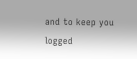and to keep you logged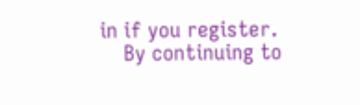in if you register.
    By continuing to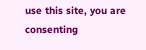use this site, you are consenting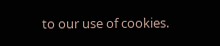to our use of cookies.